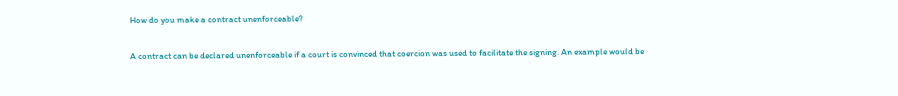How do you make a contract unenforceable?

A contract can be declared unenforceable if a court is convinced that coercion was used to facilitate the signing. An example would be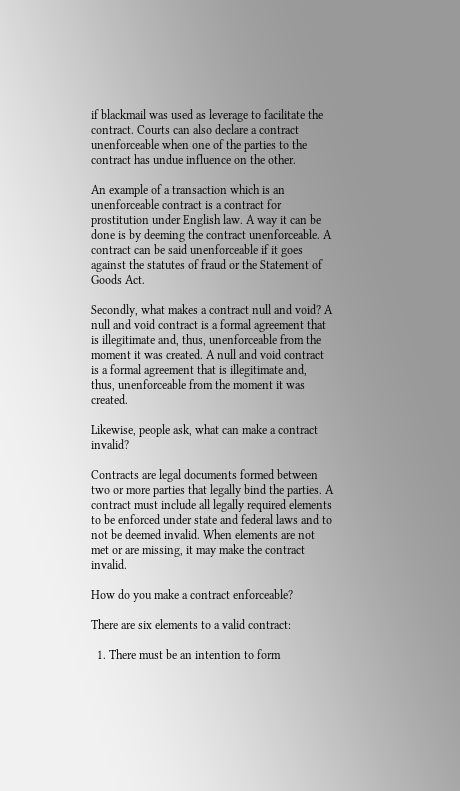if blackmail was used as leverage to facilitate the contract. Courts can also declare a contract unenforceable when one of the parties to the contract has undue influence on the other.

An example of a transaction which is an unenforceable contract is a contract for prostitution under English law. A way it can be done is by deeming the contract unenforceable. A contract can be said unenforceable if it goes against the statutes of fraud or the Statement of Goods Act.

Secondly, what makes a contract null and void? A null and void contract is a formal agreement that is illegitimate and, thus, unenforceable from the moment it was created. A null and void contract is a formal agreement that is illegitimate and, thus, unenforceable from the moment it was created.

Likewise, people ask, what can make a contract invalid?

Contracts are legal documents formed between two or more parties that legally bind the parties. A contract must include all legally required elements to be enforced under state and federal laws and to not be deemed invalid. When elements are not met or are missing, it may make the contract invalid.

How do you make a contract enforceable?

There are six elements to a valid contract:

  1. There must be an intention to form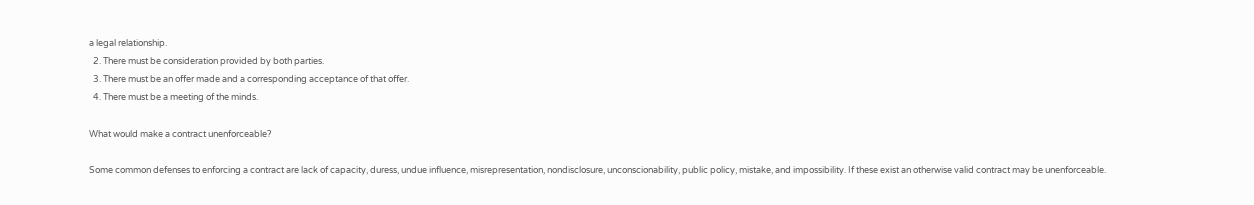a legal relationship.
  2. There must be consideration provided by both parties.
  3. There must be an offer made and a corresponding acceptance of that offer.
  4. There must be a meeting of the minds.

What would make a contract unenforceable?

Some common defenses to enforcing a contract are lack of capacity, duress, undue influence, misrepresentation, nondisclosure, unconscionability, public policy, mistake, and impossibility. If these exist an otherwise valid contract may be unenforceable.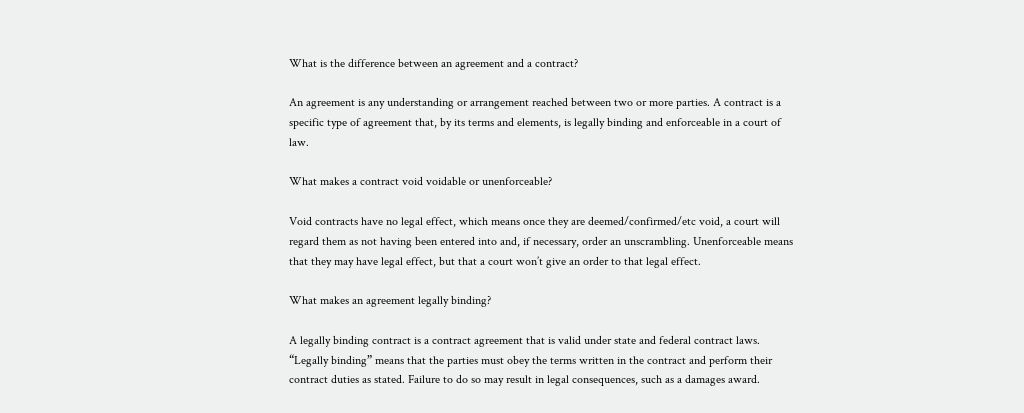What is the difference between an agreement and a contract?

An agreement is any understanding or arrangement reached between two or more parties. A contract is a specific type of agreement that, by its terms and elements, is legally binding and enforceable in a court of law.

What makes a contract void voidable or unenforceable?

Void contracts have no legal effect, which means once they are deemed/confirmed/etc void, a court will regard them as not having been entered into and, if necessary, order an unscrambling. Unenforceable means that they may have legal effect, but that a court won’t give an order to that legal effect.

What makes an agreement legally binding?

A legally binding contract is a contract agreement that is valid under state and federal contract laws. “Legally binding” means that the parties must obey the terms written in the contract and perform their contract duties as stated. Failure to do so may result in legal consequences, such as a damages award.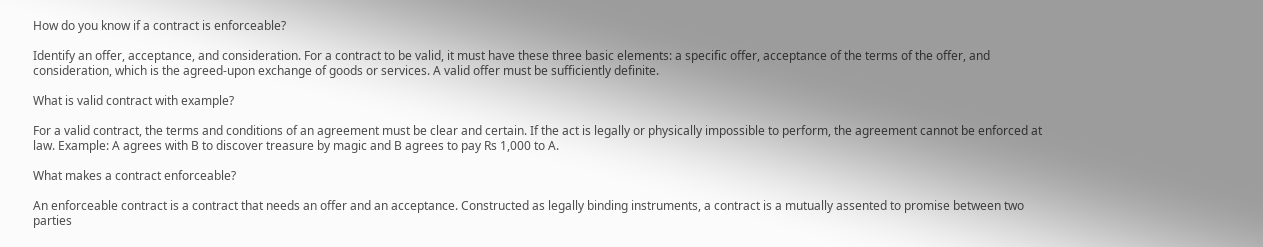How do you know if a contract is enforceable?

Identify an offer, acceptance, and consideration. For a contract to be valid, it must have these three basic elements: a specific offer, acceptance of the terms of the offer, and consideration, which is the agreed-upon exchange of goods or services. A valid offer must be sufficiently definite.

What is valid contract with example?

For a valid contract, the terms and conditions of an agreement must be clear and certain. If the act is legally or physically impossible to perform, the agreement cannot be enforced at law. Example: A agrees with B to discover treasure by magic and B agrees to pay Rs 1,000 to A.

What makes a contract enforceable?

An enforceable contract is a contract that needs an offer and an acceptance. Constructed as legally binding instruments, a contract is a mutually assented to promise between two parties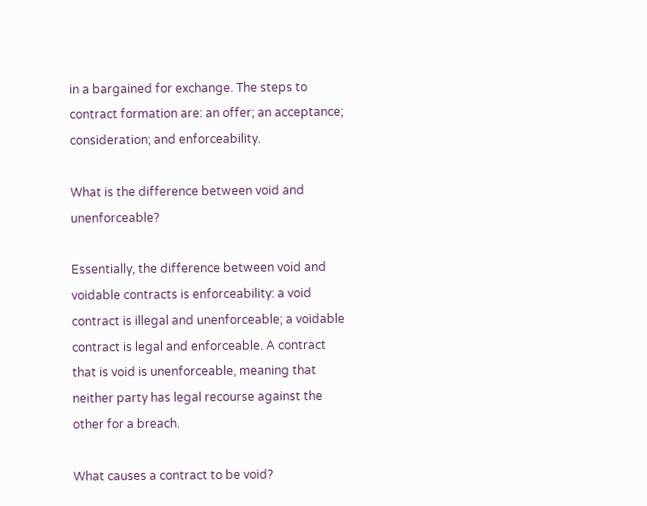in a bargained for exchange. The steps to contract formation are: an offer; an acceptance; consideration; and enforceability.

What is the difference between void and unenforceable?

Essentially, the difference between void and voidable contracts is enforceability: a void contract is illegal and unenforceable; a voidable contract is legal and enforceable. A contract that is void is unenforceable, meaning that neither party has legal recourse against the other for a breach.

What causes a contract to be void?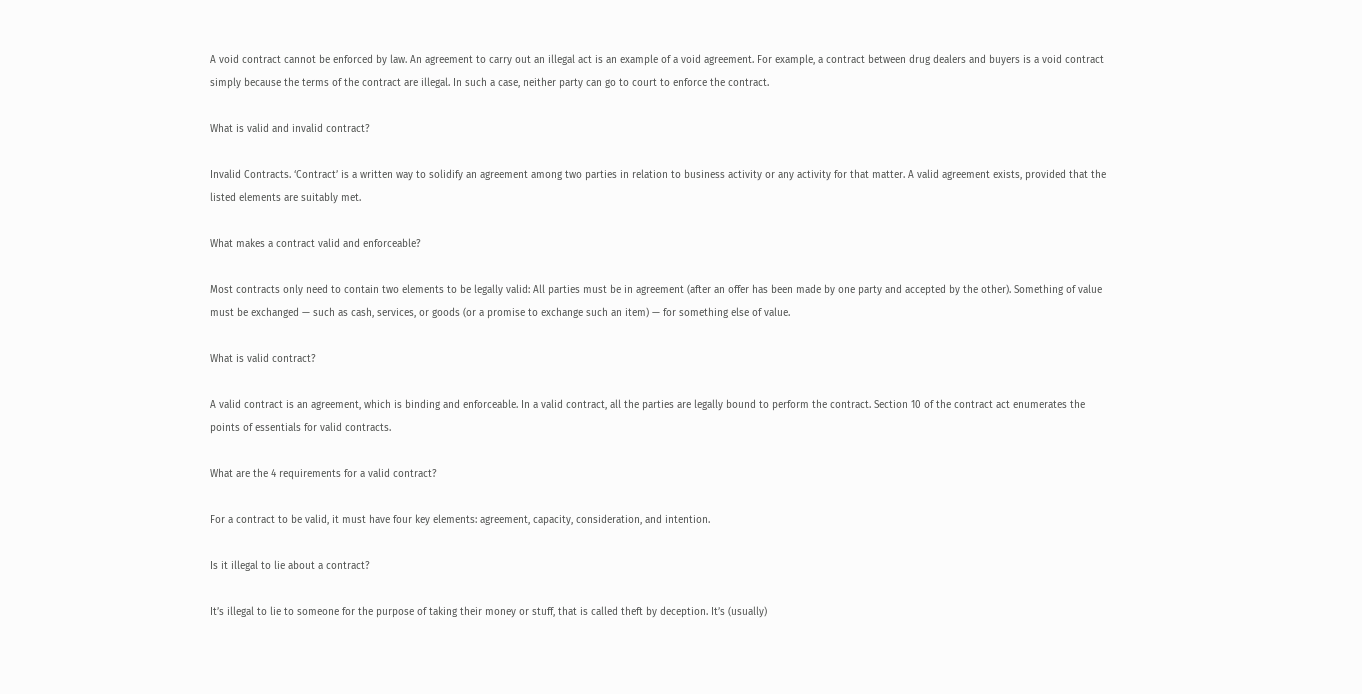A void contract cannot be enforced by law. An agreement to carry out an illegal act is an example of a void agreement. For example, a contract between drug dealers and buyers is a void contract simply because the terms of the contract are illegal. In such a case, neither party can go to court to enforce the contract.

What is valid and invalid contract?

Invalid Contracts. ‘Contract’ is a written way to solidify an agreement among two parties in relation to business activity or any activity for that matter. A valid agreement exists, provided that the listed elements are suitably met.

What makes a contract valid and enforceable?

Most contracts only need to contain two elements to be legally valid: All parties must be in agreement (after an offer has been made by one party and accepted by the other). Something of value must be exchanged — such as cash, services, or goods (or a promise to exchange such an item) — for something else of value.

What is valid contract?

A valid contract is an agreement, which is binding and enforceable. In a valid contract, all the parties are legally bound to perform the contract. Section 10 of the contract act enumerates the points of essentials for valid contracts.

What are the 4 requirements for a valid contract?

For a contract to be valid, it must have four key elements: agreement, capacity, consideration, and intention.

Is it illegal to lie about a contract?

It’s illegal to lie to someone for the purpose of taking their money or stuff, that is called theft by deception. It’s (usually)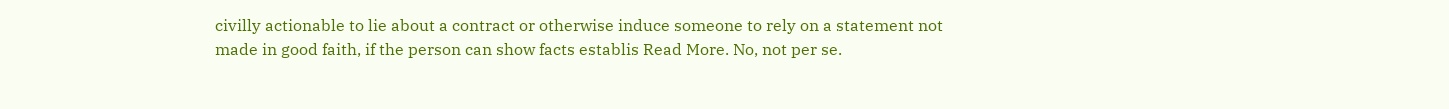civilly actionable to lie about a contract or otherwise induce someone to rely on a statement not made in good faith, if the person can show facts establis Read More. No, not per se.